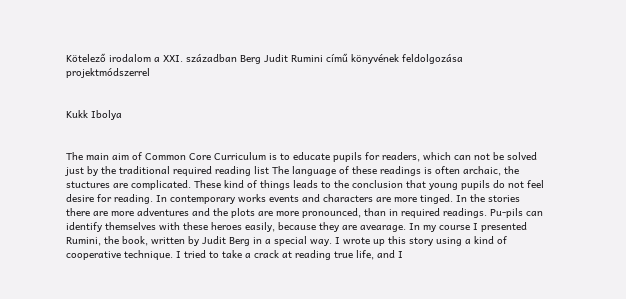Kötelező irodalom a XXI. században Berg Judit Rumini című könyvének feldolgozása projektmódszerrel


Kukk Ibolya


The main aim of Common Core Curriculum is to educate pupils for readers, which can not be solved just by the traditional required reading list The language of these readings is often archaic, the stuctures are complicated. These kind of things leads to the conclusion that young pupils do not feel desire for reading. In contemporary works events and characters are more tinged. In the stories there are more adventures and the plots are more pronounced, than in required readings. Pu-pils can identify themselves with these heroes easily, because they are avearage. In my course I presented Rumini, the book, written by Judit Berg in a special way. I wrote up this story using a kind of cooperative technique. I tried to take a crack at reading true life, and I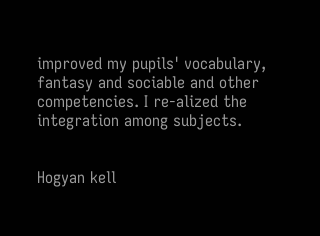improved my pupils' vocabulary, fantasy and sociable and other competencies. I re-alized the integration among subjects.


Hogyan kell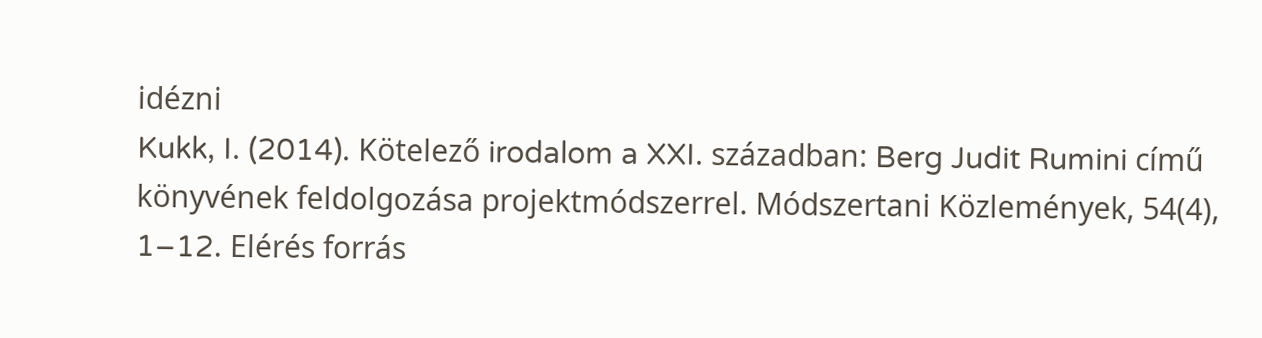idézni
Kukk, I. (2014). Kötelező irodalom a XXI. században: Berg Judit Rumini című könyvének feldolgozása projektmódszerrel. Módszertani Közlemények, 54(4), 1–12. Elérés forrás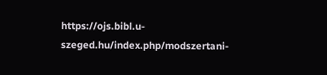https://ojs.bibl.u-szeged.hu/index.php/modszertani-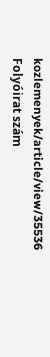kozlemenyek/article/view/35536
Folyóirat szám